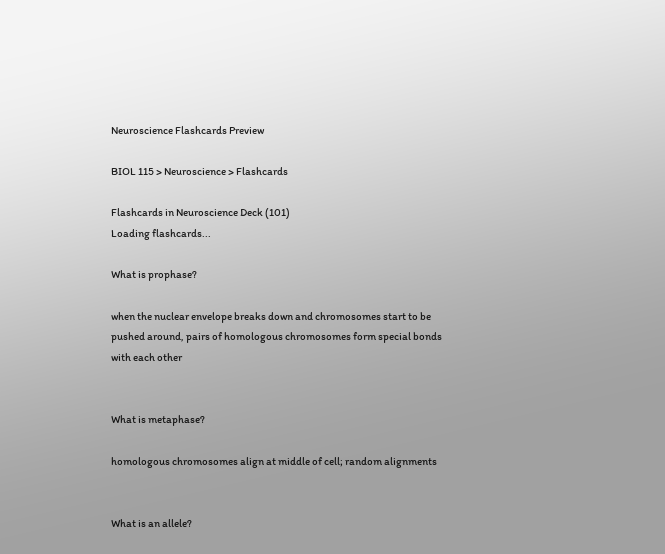Neuroscience Flashcards Preview

BIOL 115 > Neuroscience > Flashcards

Flashcards in Neuroscience Deck (101)
Loading flashcards...

What is prophase?

when the nuclear envelope breaks down and chromosomes start to be pushed around, pairs of homologous chromosomes form special bonds with each other


What is metaphase?

homologous chromosomes align at middle of cell; random alignments


What is an allele?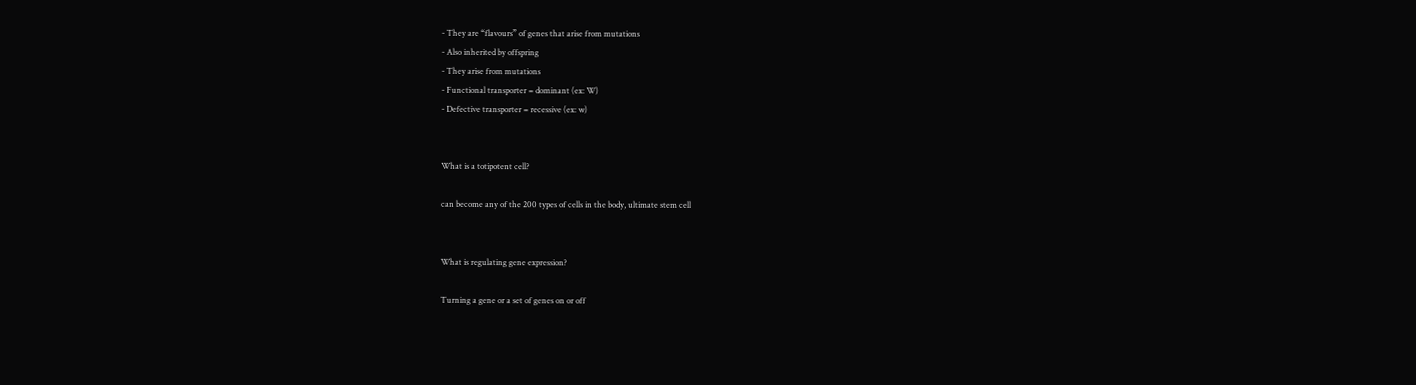- They are “flavours” of genes that arise from mutations
- Also inherited by offspring
- They arise from mutations
- Functional transporter = dominant (ex: W)
- Defective transporter = recessive (ex: w)


What is a totipotent cell?

can become any of the 200 types of cells in the body, ultimate stem cell


What is regulating gene expression?

Turning a gene or a set of genes on or off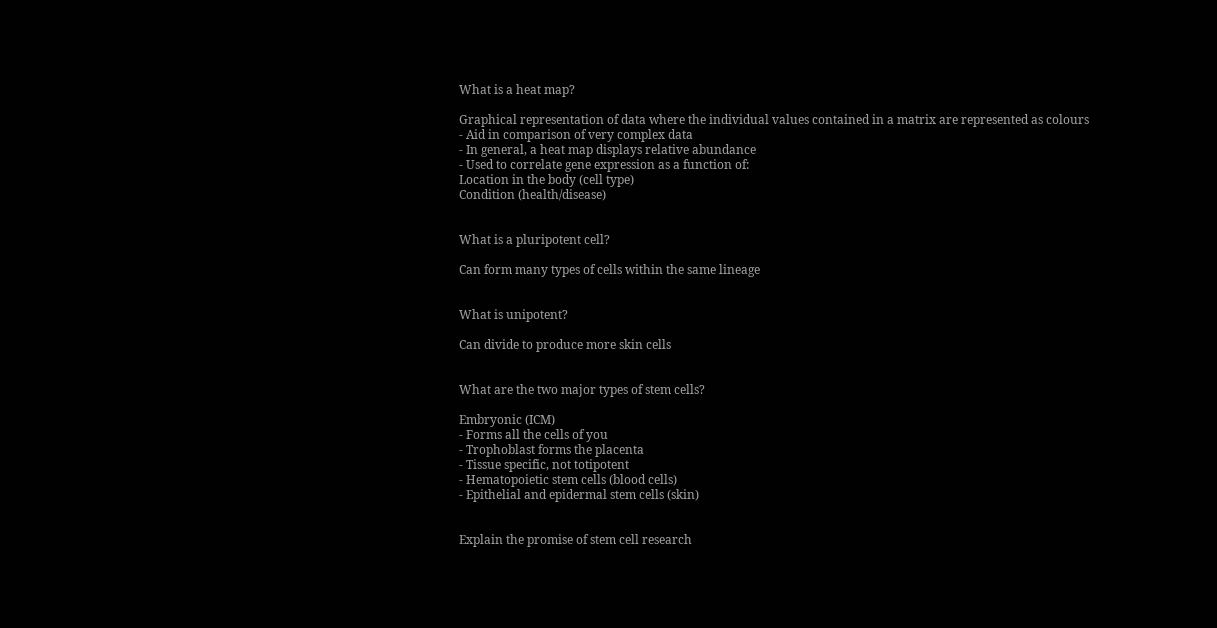What is a heat map?

Graphical representation of data where the individual values contained in a matrix are represented as colours
- Aid in comparison of very complex data
- In general, a heat map displays relative abundance
- Used to correlate gene expression as a function of:
Location in the body (cell type)
Condition (health/disease)


What is a pluripotent cell?

Can form many types of cells within the same lineage


What is unipotent?

Can divide to produce more skin cells


What are the two major types of stem cells?

Embryonic (ICM)
- Forms all the cells of you
- Trophoblast forms the placenta
- Tissue specific, not totipotent
- Hematopoietic stem cells (blood cells)
- Epithelial and epidermal stem cells (skin)


Explain the promise of stem cell research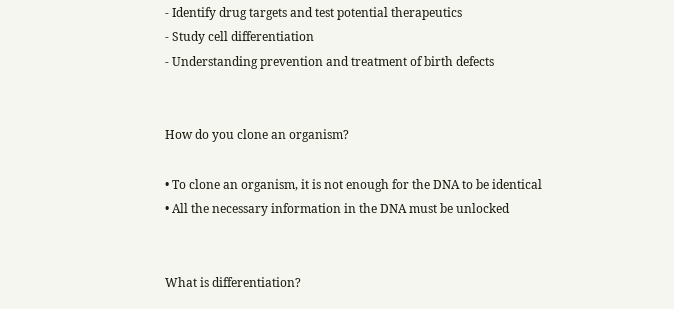- Identify drug targets and test potential therapeutics
- Study cell differentiation
- Understanding prevention and treatment of birth defects


How do you clone an organism?

• To clone an organism, it is not enough for the DNA to be identical
• All the necessary information in the DNA must be unlocked


What is differentiation?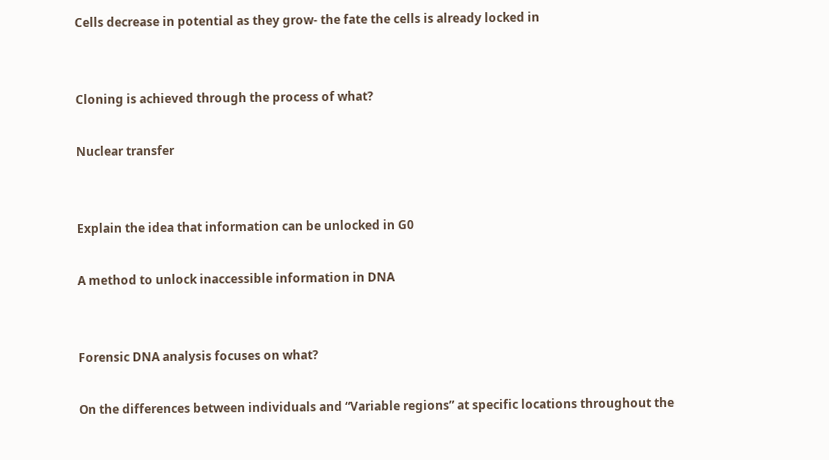Cells decrease in potential as they grow- the fate the cells is already locked in


Cloning is achieved through the process of what?

Nuclear transfer


Explain the idea that information can be unlocked in G0

A method to unlock inaccessible information in DNA


Forensic DNA analysis focuses on what?

On the differences between individuals and “Variable regions” at specific locations throughout the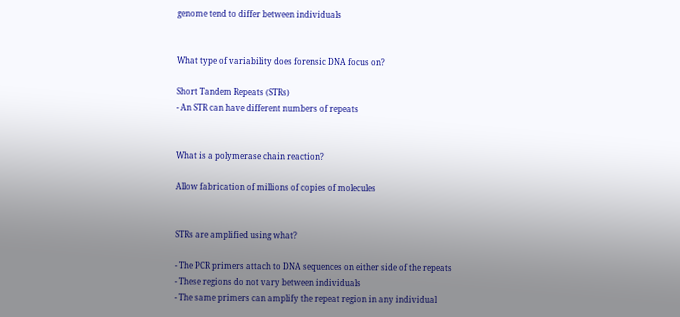genome tend to differ between individuals


What type of variability does forensic DNA focus on?

Short Tandem Repeats (STRs)
- An STR can have different numbers of repeats


What is a polymerase chain reaction?

Allow fabrication of millions of copies of molecules


STRs are amplified using what?

- The PCR primers attach to DNA sequences on either side of the repeats
- These regions do not vary between individuals
- The same primers can amplify the repeat region in any individual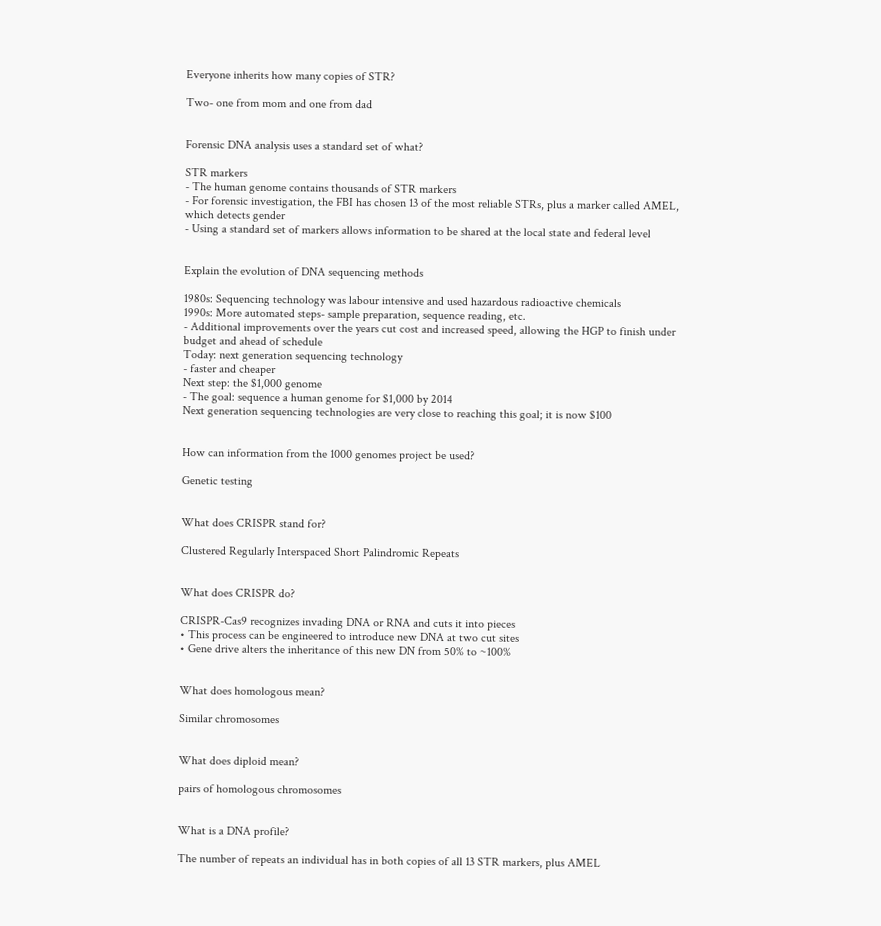Everyone inherits how many copies of STR?

Two- one from mom and one from dad


Forensic DNA analysis uses a standard set of what?

STR markers
- The human genome contains thousands of STR markers
- For forensic investigation, the FBI has chosen 13 of the most reliable STRs, plus a marker called AMEL, which detects gender
- Using a standard set of markers allows information to be shared at the local state and federal level


Explain the evolution of DNA sequencing methods

1980s: Sequencing technology was labour intensive and used hazardous radioactive chemicals
1990s: More automated steps- sample preparation, sequence reading, etc.
- Additional improvements over the years cut cost and increased speed, allowing the HGP to finish under budget and ahead of schedule
Today: next generation sequencing technology
- faster and cheaper
Next step: the $1,000 genome
- The goal: sequence a human genome for $1,000 by 2014
Next generation sequencing technologies are very close to reaching this goal; it is now $100


How can information from the 1000 genomes project be used?

Genetic testing


What does CRISPR stand for?

Clustered Regularly Interspaced Short Palindromic Repeats


What does CRISPR do?

CRISPR-Cas9 recognizes invading DNA or RNA and cuts it into pieces
• This process can be engineered to introduce new DNA at two cut sites
• Gene drive alters the inheritance of this new DN from 50% to ~100%


What does homologous mean?

Similar chromosomes


What does diploid mean?

pairs of homologous chromosomes


What is a DNA profile?

The number of repeats an individual has in both copies of all 13 STR markers, plus AMEL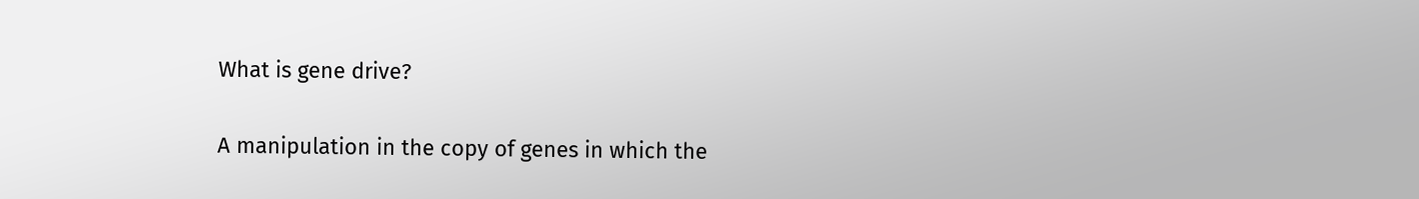What is gene drive?

A manipulation in the copy of genes in which the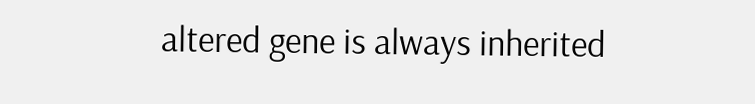altered gene is always inherited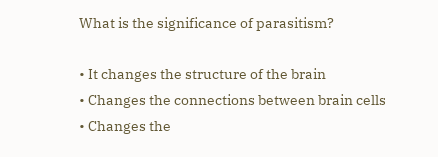What is the significance of parasitism?

• It changes the structure of the brain
• Changes the connections between brain cells
• Changes the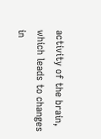activity of the brain, which leads to changes in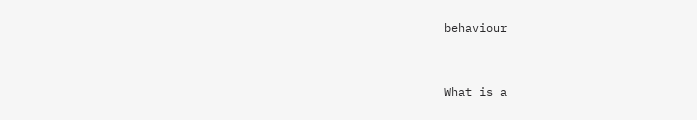behaviour


What is a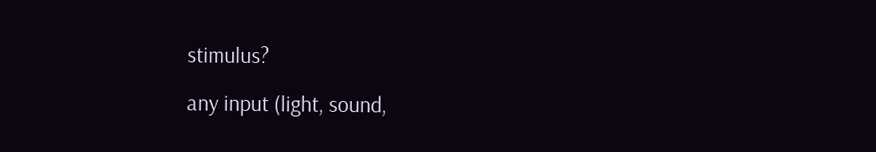stimulus?

any input (light, sound,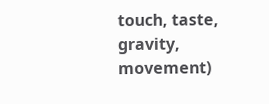touch, taste, gravity, movement)